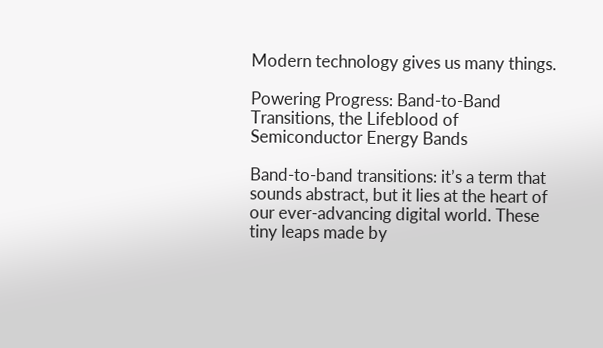Modern technology gives us many things.

Powering Progress: Band-to-Band Transitions, the Lifeblood of Semiconductor Energy Bands

Band-to-band transitions: it’s a term that sounds abstract, but it lies at the heart of our ever-advancing digital world. These tiny leaps made by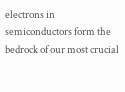electrons in semiconductors form the bedrock of our most crucial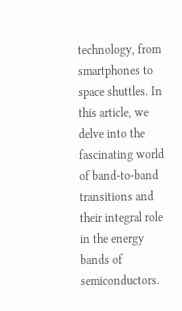technology, from smartphones to space shuttles. In this article, we delve into the fascinating world of band-to-band transitions and their integral role in the energy bands of semiconductors.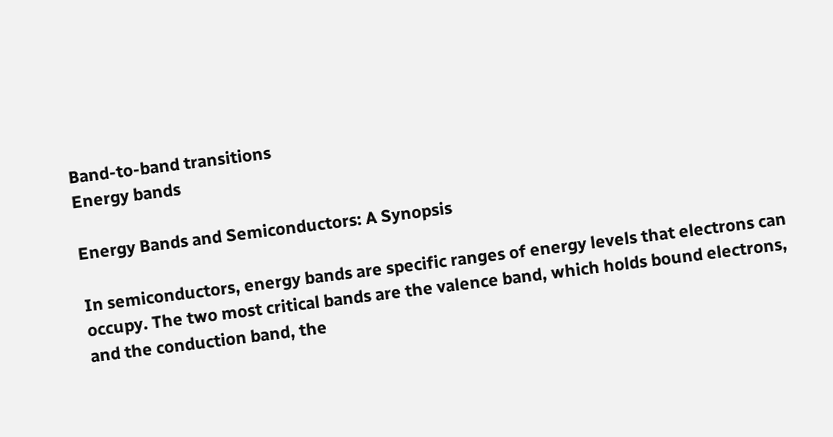Band-to-band transitions
Energy bands

Energy Bands and Semiconductors: A Synopsis

In semiconductors, energy bands are specific ranges of energy levels that electrons can occupy. The two most critical bands are the valence band, which holds bound electrons, and the conduction band, the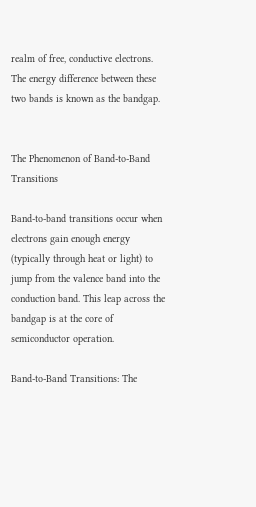realm of free, conductive electrons. The energy difference between these two bands is known as the bandgap.


The Phenomenon of Band-to-Band Transitions

Band-to-band transitions occur when electrons gain enough energy (typically through heat or light) to jump from the valence band into the conduction band. This leap across the bandgap is at the core of semiconductor operation.

Band-to-Band Transitions: The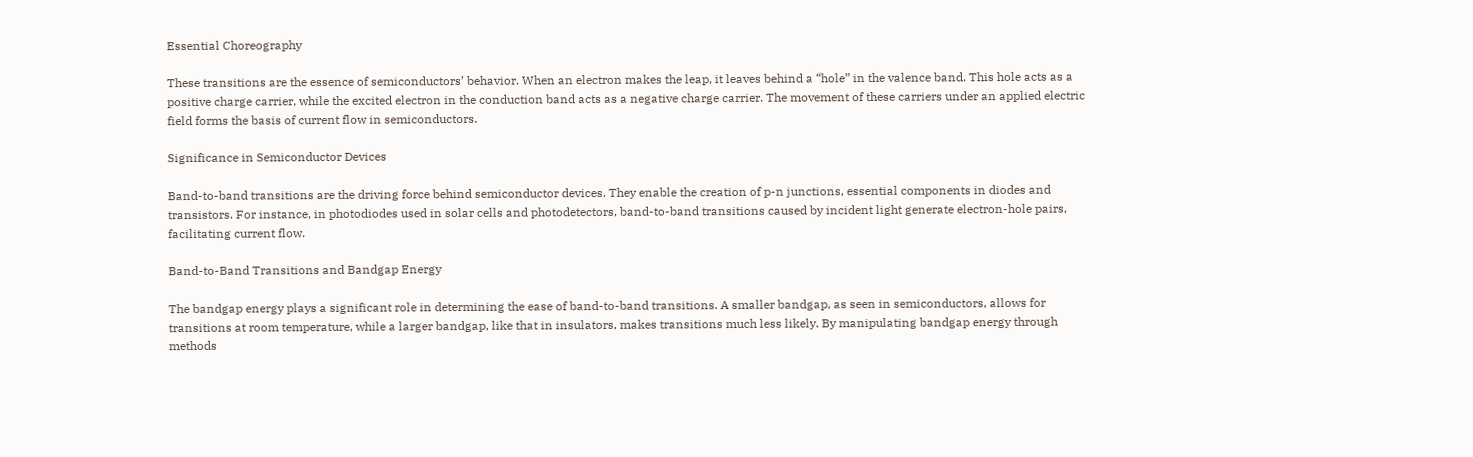Essential Choreography

These transitions are the essence of semiconductors’ behavior. When an electron makes the leap, it leaves behind a “hole” in the valence band. This hole acts as a positive charge carrier, while the excited electron in the conduction band acts as a negative charge carrier. The movement of these carriers under an applied electric field forms the basis of current flow in semiconductors.

Significance in Semiconductor Devices

Band-to-band transitions are the driving force behind semiconductor devices. They enable the creation of p-n junctions, essential components in diodes and transistors. For instance, in photodiodes used in solar cells and photodetectors, band-to-band transitions caused by incident light generate electron-hole pairs, facilitating current flow.

Band-to-Band Transitions and Bandgap Energy

The bandgap energy plays a significant role in determining the ease of band-to-band transitions. A smaller bandgap, as seen in semiconductors, allows for transitions at room temperature, while a larger bandgap, like that in insulators, makes transitions much less likely. By manipulating bandgap energy through methods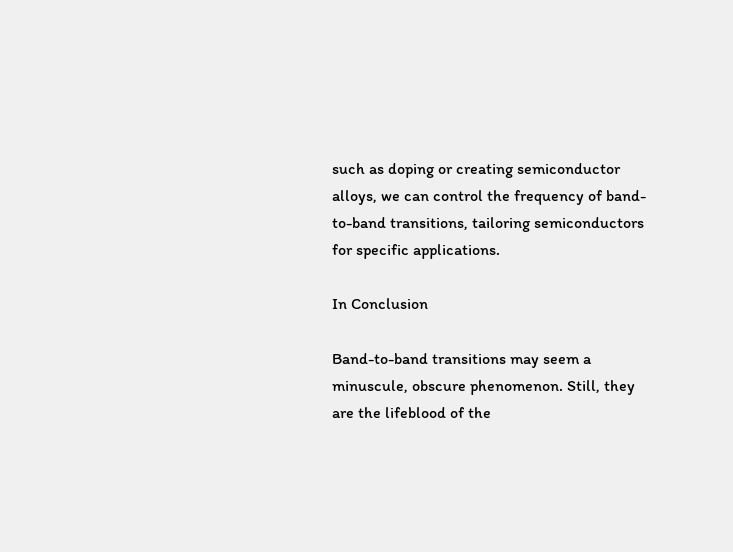such as doping or creating semiconductor alloys, we can control the frequency of band-to-band transitions, tailoring semiconductors for specific applications.

In Conclusion

Band-to-band transitions may seem a minuscule, obscure phenomenon. Still, they are the lifeblood of the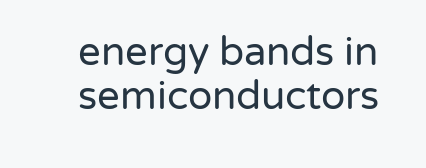energy bands in semiconductors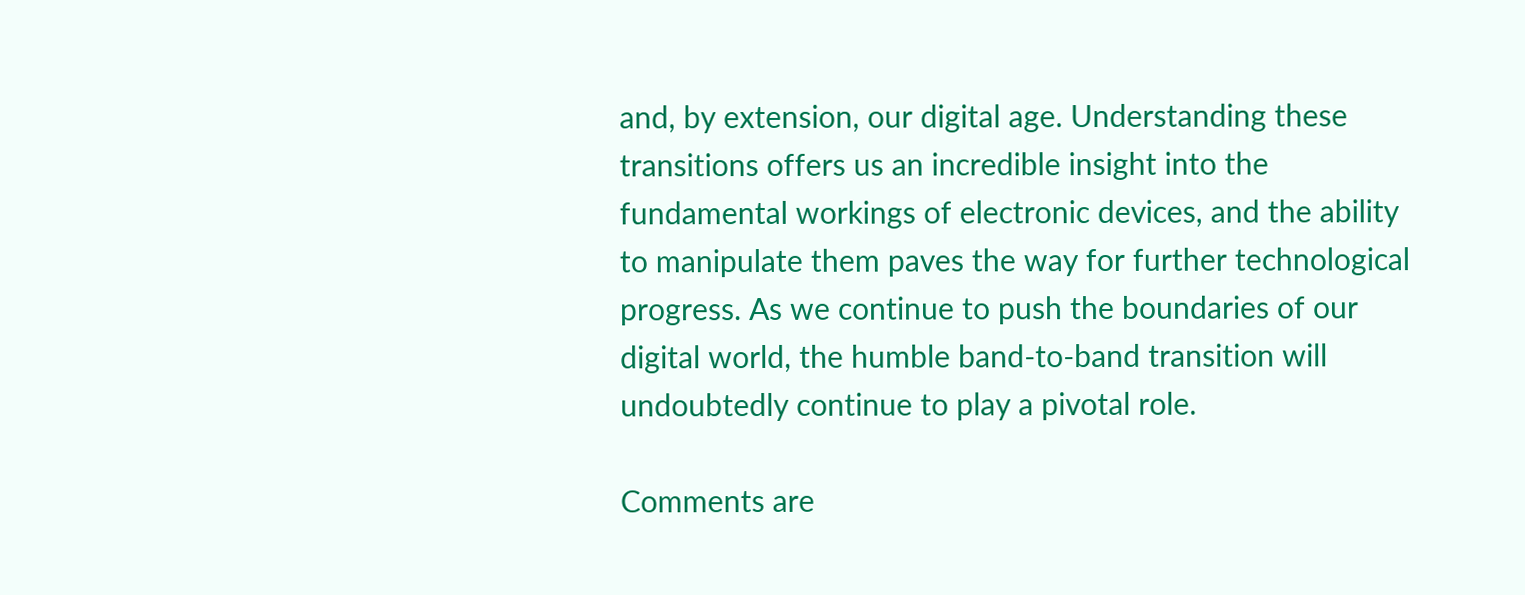and, by extension, our digital age. Understanding these transitions offers us an incredible insight into the fundamental workings of electronic devices, and the ability to manipulate them paves the way for further technological progress. As we continue to push the boundaries of our digital world, the humble band-to-band transition will undoubtedly continue to play a pivotal role.

Comments are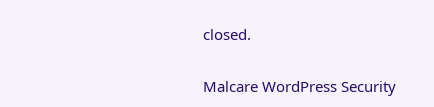closed.

Malcare WordPress Security